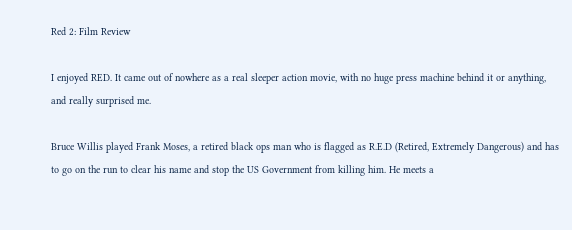Red 2: Film Review

I enjoyed RED. It came out of nowhere as a real sleeper action movie, with no huge press machine behind it or anything, and really surprised me.

Bruce Willis played Frank Moses, a retired black ops man who is flagged as R.E.D (Retired, Extremely Dangerous) and has to go on the run to clear his name and stop the US Government from killing him. He meets a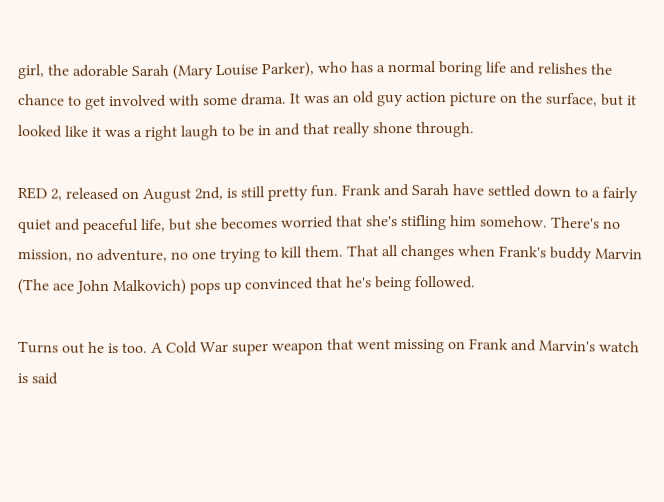girl, the adorable Sarah (Mary Louise Parker), who has a normal boring life and relishes the chance to get involved with some drama. It was an old guy action picture on the surface, but it looked like it was a right laugh to be in and that really shone through.

RED 2, released on August 2nd, is still pretty fun. Frank and Sarah have settled down to a fairly quiet and peaceful life, but she becomes worried that she's stifling him somehow. There's no mission, no adventure, no one trying to kill them. That all changes when Frank's buddy Marvin (The ace John Malkovich) pops up convinced that he's being followed.

Turns out he is too. A Cold War super weapon that went missing on Frank and Marvin's watch is said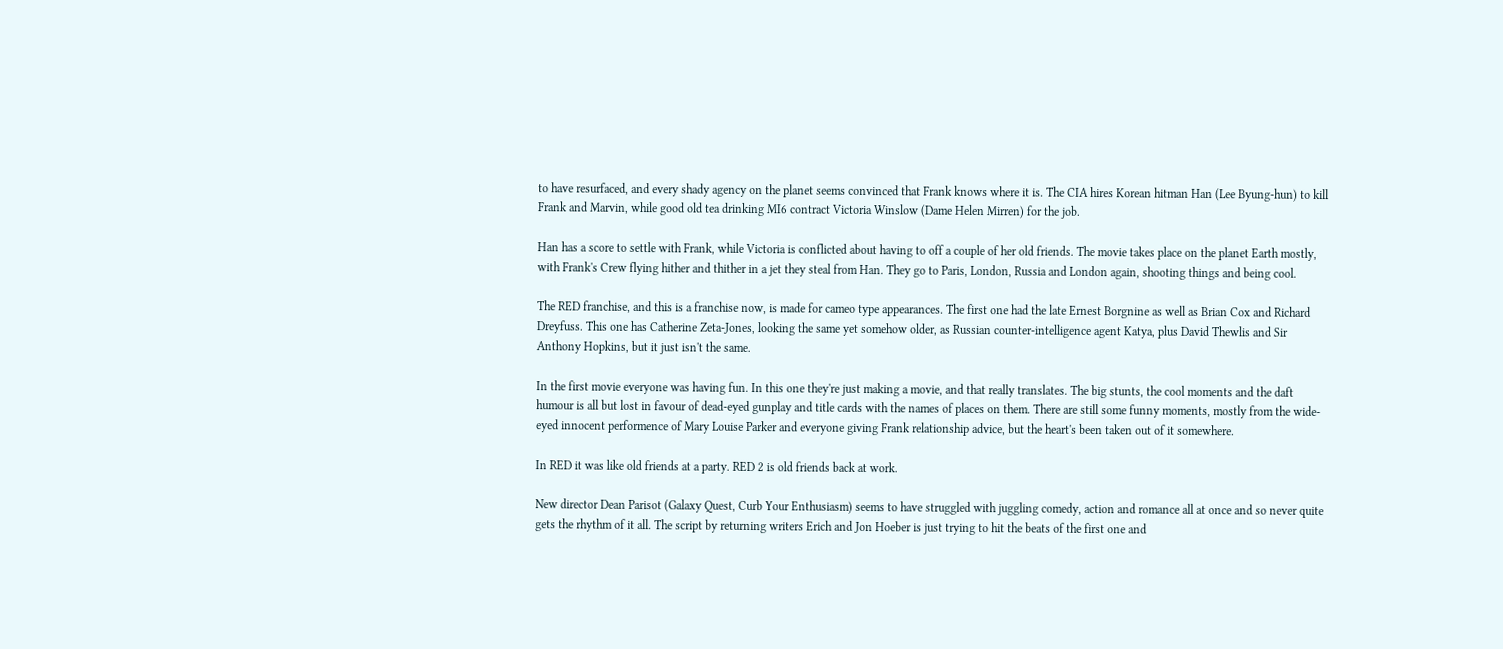to have resurfaced, and every shady agency on the planet seems convinced that Frank knows where it is. The CIA hires Korean hitman Han (Lee Byung-hun) to kill Frank and Marvin, while good old tea drinking MI6 contract Victoria Winslow (Dame Helen Mirren) for the job.

Han has a score to settle with Frank, while Victoria is conflicted about having to off a couple of her old friends. The movie takes place on the planet Earth mostly, with Frank's Crew flying hither and thither in a jet they steal from Han. They go to Paris, London, Russia and London again, shooting things and being cool.

The RED franchise, and this is a franchise now, is made for cameo type appearances. The first one had the late Ernest Borgnine as well as Brian Cox and Richard Dreyfuss. This one has Catherine Zeta-Jones, looking the same yet somehow older, as Russian counter-intelligence agent Katya, plus David Thewlis and Sir Anthony Hopkins, but it just isn't the same.

In the first movie everyone was having fun. In this one they're just making a movie, and that really translates. The big stunts, the cool moments and the daft humour is all but lost in favour of dead-eyed gunplay and title cards with the names of places on them. There are still some funny moments, mostly from the wide-eyed innocent performence of Mary Louise Parker and everyone giving Frank relationship advice, but the heart's been taken out of it somewhere.

In RED it was like old friends at a party. RED 2 is old friends back at work.

New director Dean Parisot (Galaxy Quest, Curb Your Enthusiasm) seems to have struggled with juggling comedy, action and romance all at once and so never quite gets the rhythm of it all. The script by returning writers Erich and Jon Hoeber is just trying to hit the beats of the first one and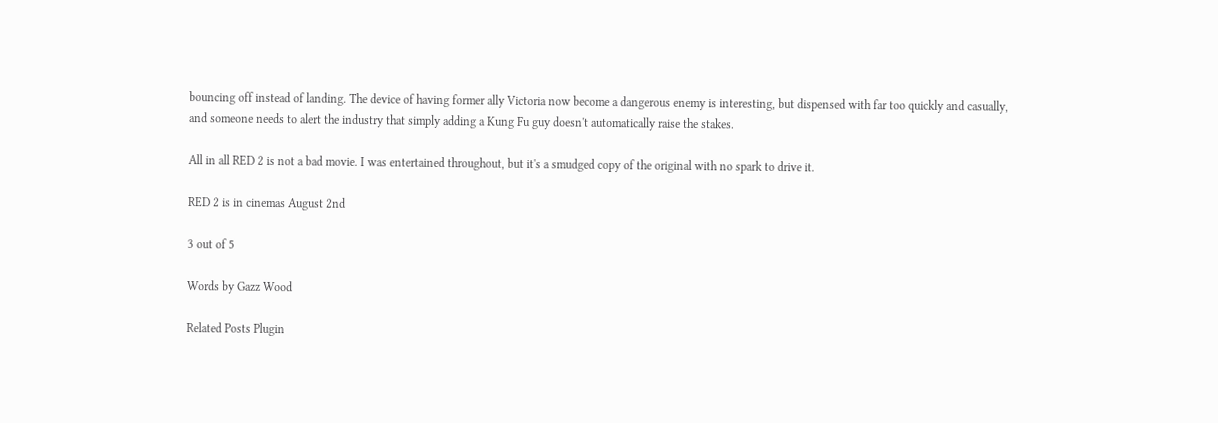bouncing off instead of landing. The device of having former ally Victoria now become a dangerous enemy is interesting, but dispensed with far too quickly and casually, and someone needs to alert the industry that simply adding a Kung Fu guy doesn't automatically raise the stakes.

All in all RED 2 is not a bad movie. I was entertained throughout, but it's a smudged copy of the original with no spark to drive it.

RED 2 is in cinemas August 2nd

3 out of 5

Words by Gazz Wood

Related Posts Plugin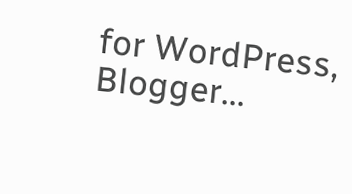for WordPress, Blogger...